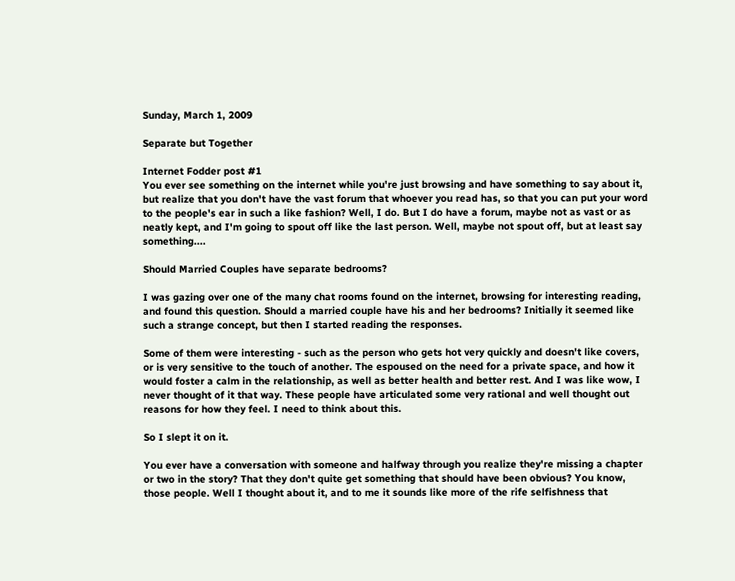Sunday, March 1, 2009

Separate but Together

Internet Fodder post #1
You ever see something on the internet while you're just browsing and have something to say about it, but realize that you don't have the vast forum that whoever you read has, so that you can put your word to the people's ear in such a like fashion? Well, I do. But I do have a forum, maybe not as vast or as neatly kept, and I'm going to spout off like the last person. Well, maybe not spout off, but at least say something....

Should Married Couples have separate bedrooms?

I was gazing over one of the many chat rooms found on the internet, browsing for interesting reading, and found this question. Should a married couple have his and her bedrooms? Initially it seemed like such a strange concept, but then I started reading the responses.

Some of them were interesting - such as the person who gets hot very quickly and doesn't like covers, or is very sensitive to the touch of another. The espoused on the need for a private space, and how it would foster a calm in the relationship, as well as better health and better rest. And I was like wow, I never thought of it that way. These people have articulated some very rational and well thought out reasons for how they feel. I need to think about this.

So I slept it on it.

You ever have a conversation with someone and halfway through you realize they're missing a chapter or two in the story? That they don't quite get something that should have been obvious? You know, those people. Well I thought about it, and to me it sounds like more of the rife selfishness that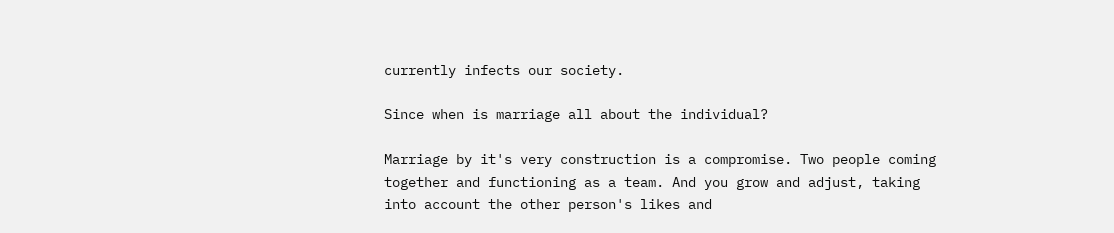currently infects our society.

Since when is marriage all about the individual?

Marriage by it's very construction is a compromise. Two people coming together and functioning as a team. And you grow and adjust, taking into account the other person's likes and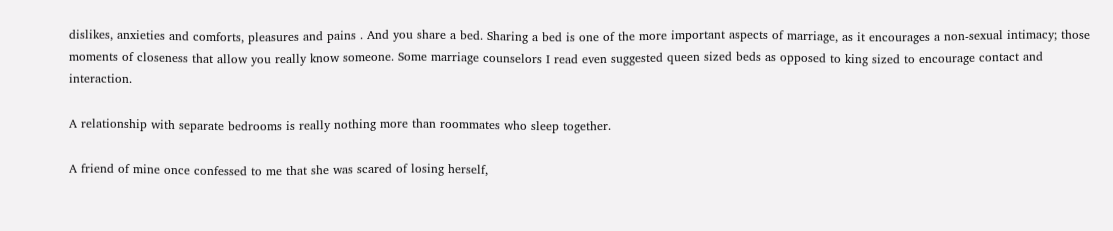dislikes, anxieties and comforts, pleasures and pains . And you share a bed. Sharing a bed is one of the more important aspects of marriage, as it encourages a non-sexual intimacy; those moments of closeness that allow you really know someone. Some marriage counselors I read even suggested queen sized beds as opposed to king sized to encourage contact and interaction.

A relationship with separate bedrooms is really nothing more than roommates who sleep together.

A friend of mine once confessed to me that she was scared of losing herself,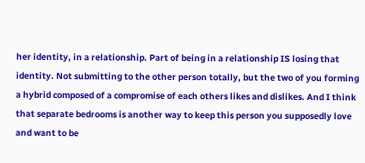her identity, in a relationship. Part of being in a relationship IS losing that identity. Not submitting to the other person totally, but the two of you forming a hybrid composed of a compromise of each others likes and dislikes. And I think that separate bedrooms is another way to keep this person you supposedly love and want to be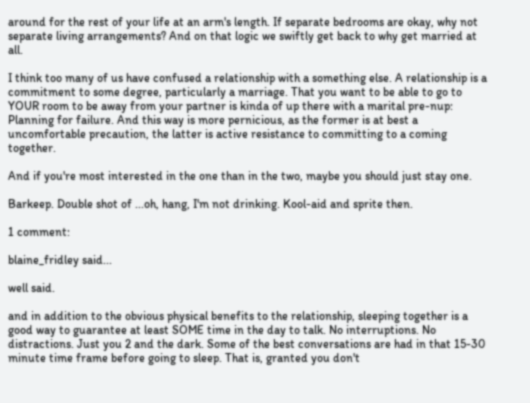around for the rest of your life at an arm's length. If separate bedrooms are okay, why not separate living arrangements? And on that logic we swiftly get back to why get married at all.

I think too many of us have confused a relationship with a something else. A relationship is a commitment to some degree, particularly a marriage. That you want to be able to go to YOUR room to be away from your partner is kinda of up there with a marital pre-nup: Planning for failure. And this way is more pernicious, as the former is at best a uncomfortable precaution, the latter is active resistance to committing to a coming together.

And if you're most interested in the one than in the two, maybe you should just stay one.

Barkeep. Double shot of ...oh, hang, I'm not drinking. Kool-aid and sprite then.

1 comment:

blaine_fridley said...

well said.

and in addition to the obvious physical benefits to the relationship, sleeping together is a good way to guarantee at least SOME time in the day to talk. No interruptions. No distractions. Just you 2 and the dark. Some of the best conversations are had in that 15-30 minute time frame before going to sleep. That is, granted you don't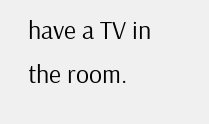have a TV in the room.